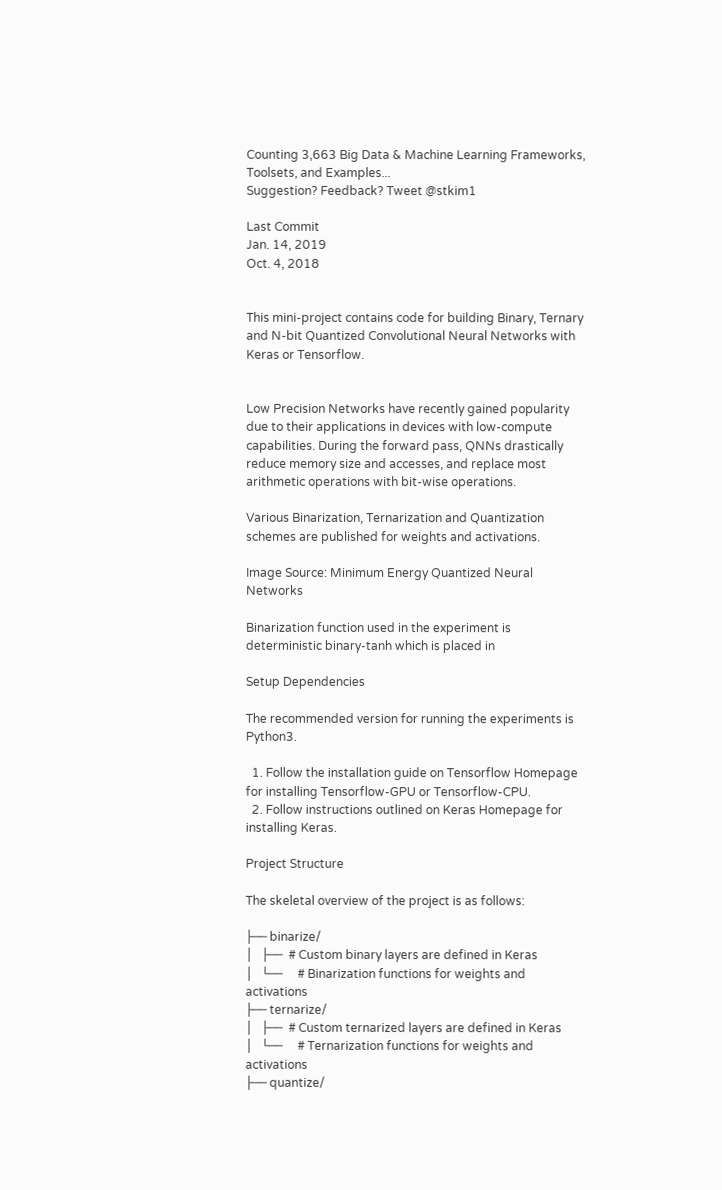Counting 3,663 Big Data & Machine Learning Frameworks, Toolsets, and Examples...
Suggestion? Feedback? Tweet @stkim1

Last Commit
Jan. 14, 2019
Oct. 4, 2018


This mini-project contains code for building Binary, Ternary and N-bit Quantized Convolutional Neural Networks with Keras or Tensorflow.


Low Precision Networks have recently gained popularity due to their applications in devices with low-compute capabilities. During the forward pass, QNNs drastically reduce memory size and accesses, and replace most arithmetic operations with bit-wise operations.

Various Binarization, Ternarization and Quantization schemes are published for weights and activations.

Image Source: Minimum Energy Quantized Neural Networks

Binarization function used in the experiment is deterministic binary-tanh which is placed in

Setup Dependencies

The recommended version for running the experiments is Python3.

  1. Follow the installation guide on Tensorflow Homepage for installing Tensorflow-GPU or Tensorflow-CPU.
  2. Follow instructions outlined on Keras Homepage for installing Keras.

Project Structure

The skeletal overview of the project is as follows:

├── binarize/
│   ├──  # Custom binary layers are defined in Keras
│   └──     # Binarization functions for weights and activations
├── ternarize/
│   ├──  # Custom ternarized layers are defined in Keras
│   └──     # Ternarization functions for weights and activations
├── quantize/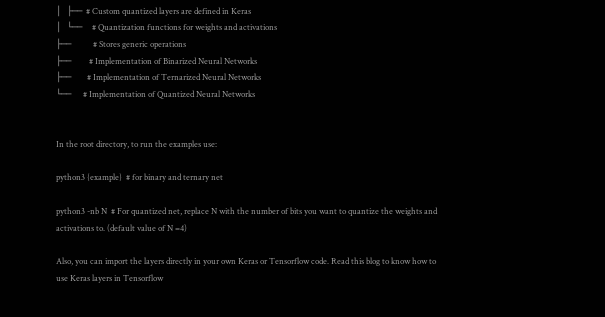│   ├──  # Custom quantized layers are defined in Keras
│   └──     # Quantization functions for weights and activations
├──           # Stores generic operations
├──         # Implementation of Binarized Neural Networks
├──        # Implementation of Ternarized Neural Networks
└──      # Implementation of Quantized Neural Networks


In the root directory, to run the examples use:

python3 {example}  # for binary and ternary net

python3 -nb N  # For quantized net, replace N with the number of bits you want to quantize the weights and activations to. (default value of N =4)

Also, you can import the layers directly in your own Keras or Tensorflow code. Read this blog to know how to use Keras layers in Tensorflow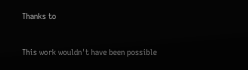Thanks to

This work wouldn't have been possible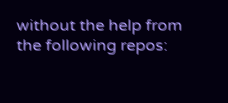without the help from the following repos: